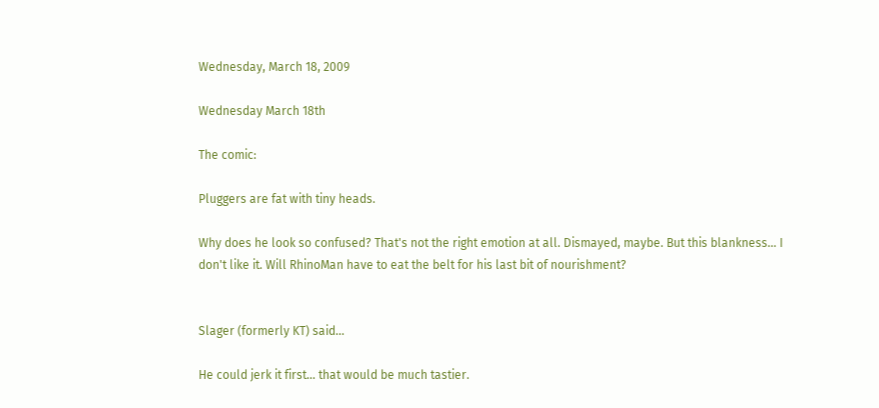Wednesday, March 18, 2009

Wednesday March 18th

The comic:

Pluggers are fat with tiny heads.

Why does he look so confused? That's not the right emotion at all. Dismayed, maybe. But this blankness... I don't like it. Will RhinoMan have to eat the belt for his last bit of nourishment?


Slager (formerly KT) said...

He could jerk it first... that would be much tastier.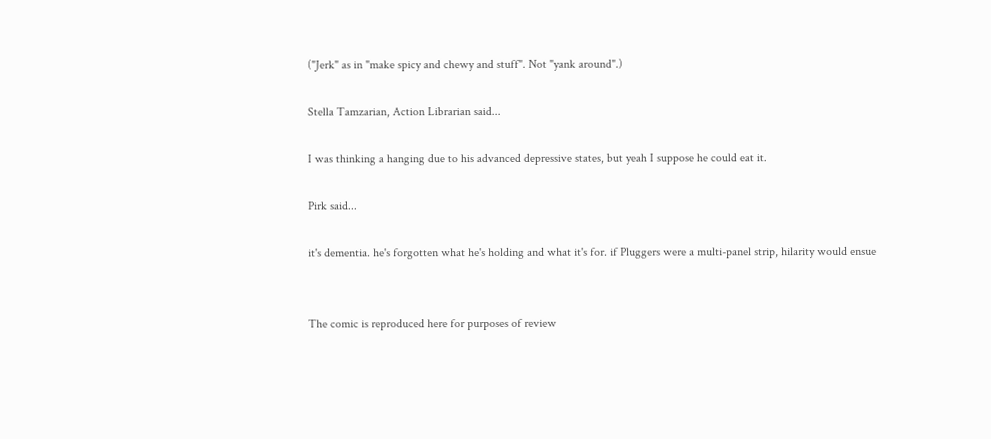("Jerk" as in "make spicy and chewy and stuff". Not "yank around".)

Stella Tamzarian, Action Librarian said...

I was thinking a hanging due to his advanced depressive states, but yeah I suppose he could eat it.

Pirk said...

it's dementia. he's forgotten what he's holding and what it's for. if Pluggers were a multi-panel strip, hilarity would ensue


The comic is reproduced here for purposes of review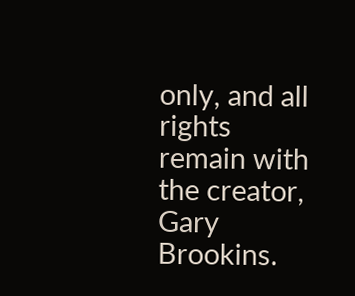only, and all rights remain with the creator, Gary Brookins.